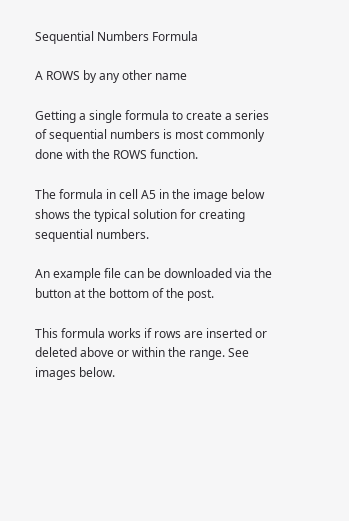Sequential Numbers Formula

A ROWS by any other name

Getting a single formula to create a series of sequential numbers is most commonly done with the ROWS function.

The formula in cell A5 in the image below shows the typical solution for creating sequential numbers.

An example file can be downloaded via the button at the bottom of the post.

This formula works if rows are inserted or deleted above or within the range. See images below.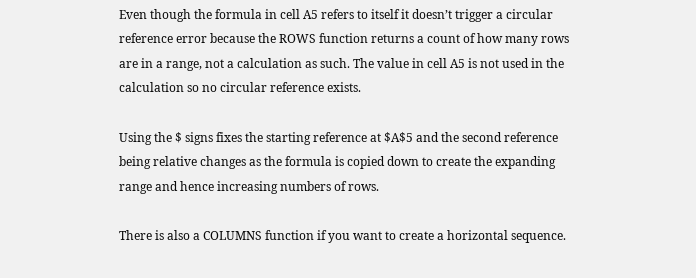Even though the formula in cell A5 refers to itself it doesn’t trigger a circular reference error because the ROWS function returns a count of how many rows are in a range, not a calculation as such. The value in cell A5 is not used in the calculation so no circular reference exists.

Using the $ signs fixes the starting reference at $A$5 and the second reference being relative changes as the formula is copied down to create the expanding range and hence increasing numbers of rows.

There is also a COLUMNS function if you want to create a horizontal sequence.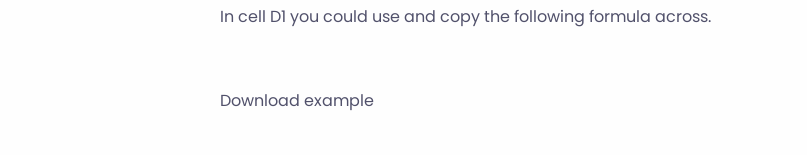In cell D1 you could use and copy the following formula across.


Download example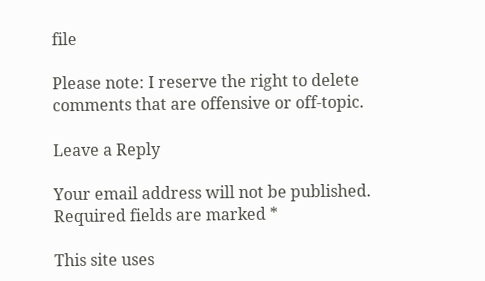file

Please note: I reserve the right to delete comments that are offensive or off-topic.

Leave a Reply

Your email address will not be published. Required fields are marked *

This site uses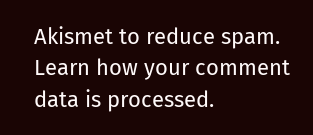Akismet to reduce spam. Learn how your comment data is processed.